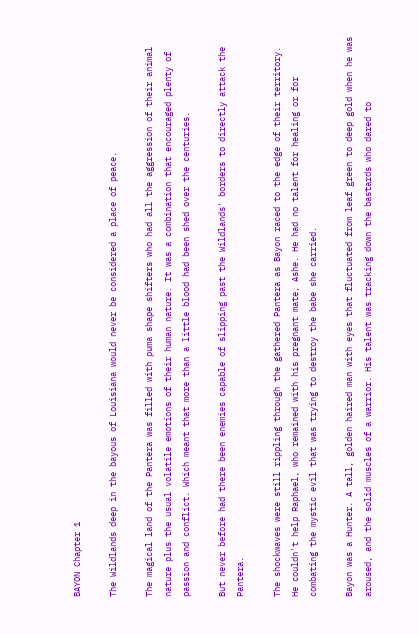BAYON Chapter 1

The Wildlands deep in the bayous of Louisiana would never be considered a place of peace.

The magical land of the Pantera was filled with puma shape shifters who had all the aggression of their animal nature plus the usual volatile emotions of their human nature. It was a combination that encouraged plenty of passion and conflict. Which meant that more than a little blood had been shed over the centuries.

But never before had there been enemies capable of slipping past the Wildlands' borders to directly attack the Pantera.

The shockwaves were still rippling through the gathered Pantera as Bayon raced to the edge of their territory. He couldn't help Raphael, who remained with his pregnant mate, Ashe. He had no talent for healing or for combating the mystic evil that was trying to destroy the babe she carried.

Bayon was a Hunter. A tall, golden haired man with eyes that fluctuated from leaf green to deep gold when he was aroused, and the solid muscles of a warrior. His talent was tracking down the bastards who dared to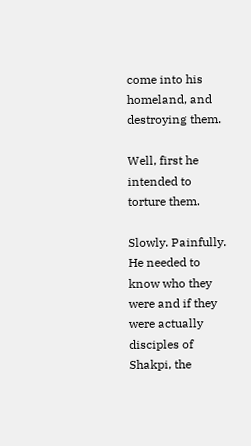come into his homeland, and destroying them.

Well, first he intended to torture them.

Slowly. Painfully. He needed to know who they were and if they were actually disciples of Shakpi, the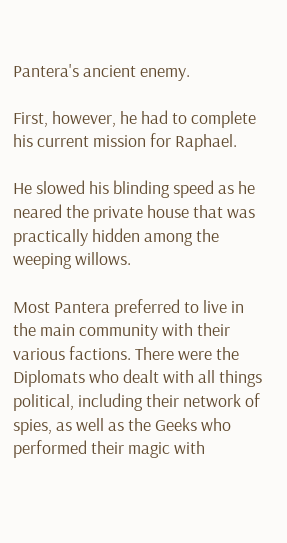Pantera's ancient enemy.

First, however, he had to complete his current mission for Raphael.

He slowed his blinding speed as he neared the private house that was practically hidden among the weeping willows.

Most Pantera preferred to live in the main community with their various factions. There were the Diplomats who dealt with all things political, including their network of spies, as well as the Geeks who performed their magic with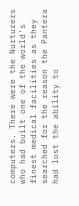computers. There were the Nurturers who had built one of the world's finest medical facilities as they searched for the reason the Pantera had lost the ability to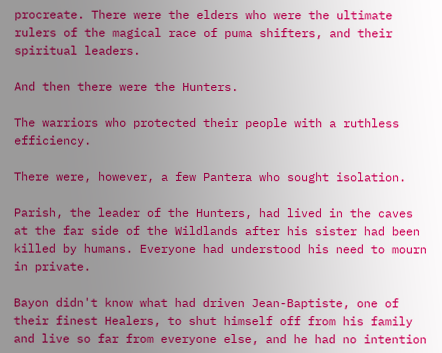procreate. There were the elders who were the ultimate rulers of the magical race of puma shifters, and their spiritual leaders.

And then there were the Hunters.

The warriors who protected their people with a ruthless efficiency.

There were, however, a few Pantera who sought isolation.

Parish, the leader of the Hunters, had lived in the caves at the far side of the Wildlands after his sister had been killed by humans. Everyone had understood his need to mourn in private.

Bayon didn't know what had driven Jean-Baptiste, one of their finest Healers, to shut himself off from his family and live so far from everyone else, and he had no intention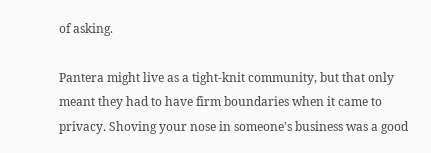of asking.

Pantera might live as a tight-knit community, but that only meant they had to have firm boundaries when it came to privacy. Shoving your nose in someone's business was a good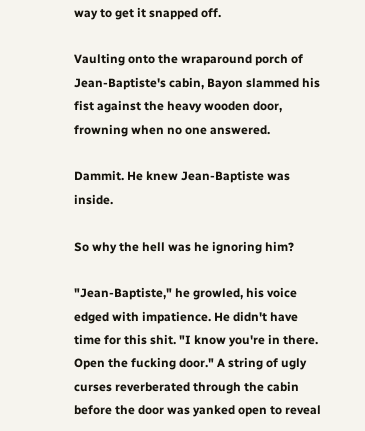way to get it snapped off.

Vaulting onto the wraparound porch of Jean-Baptiste's cabin, Bayon slammed his fist against the heavy wooden door, frowning when no one answered.

Dammit. He knew Jean-Baptiste was inside.

So why the hell was he ignoring him?

"Jean-Baptiste," he growled, his voice edged with impatience. He didn't have time for this shit. "I know you're in there. Open the fucking door." A string of ugly curses reverberated through the cabin before the door was yanked open to reveal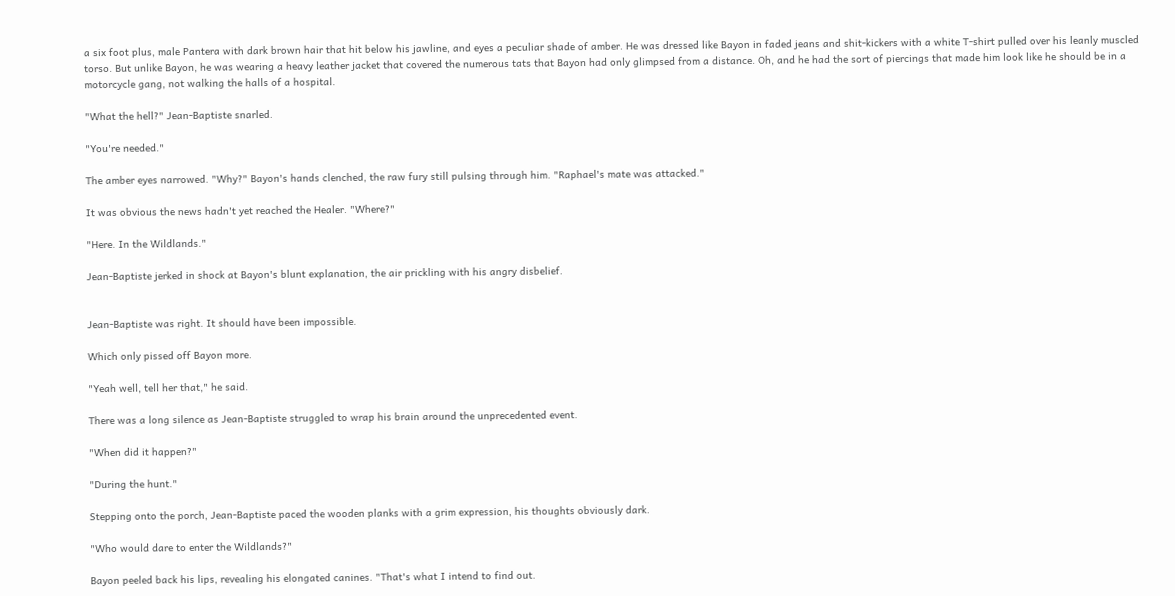a six foot plus, male Pantera with dark brown hair that hit below his jawline, and eyes a peculiar shade of amber. He was dressed like Bayon in faded jeans and shit-kickers with a white T-shirt pulled over his leanly muscled torso. But unlike Bayon, he was wearing a heavy leather jacket that covered the numerous tats that Bayon had only glimpsed from a distance. Oh, and he had the sort of piercings that made him look like he should be in a motorcycle gang, not walking the halls of a hospital.

"What the hell?" Jean-Baptiste snarled.

"You're needed."

The amber eyes narrowed. "Why?" Bayon's hands clenched, the raw fury still pulsing through him. "Raphael's mate was attacked."

It was obvious the news hadn't yet reached the Healer. "Where?"

"Here. In the Wildlands."

Jean-Baptiste jerked in shock at Bayon's blunt explanation, the air prickling with his angry disbelief.


Jean-Baptiste was right. It should have been impossible.

Which only pissed off Bayon more.

"Yeah well, tell her that," he said.

There was a long silence as Jean-Baptiste struggled to wrap his brain around the unprecedented event.

"When did it happen?"

"During the hunt."

Stepping onto the porch, Jean-Baptiste paced the wooden planks with a grim expression, his thoughts obviously dark.

"Who would dare to enter the Wildlands?"

Bayon peeled back his lips, revealing his elongated canines. "That's what I intend to find out.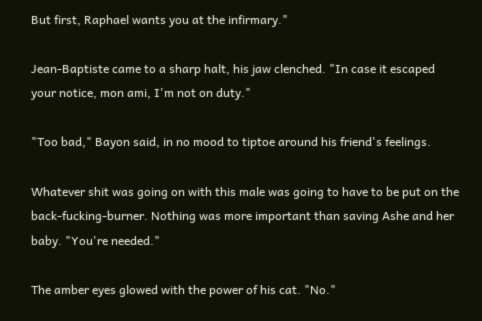But first, Raphael wants you at the infirmary."

Jean-Baptiste came to a sharp halt, his jaw clenched. "In case it escaped your notice, mon ami, I'm not on duty."

"Too bad," Bayon said, in no mood to tiptoe around his friend's feelings.

Whatever shit was going on with this male was going to have to be put on the back-fucking-burner. Nothing was more important than saving Ashe and her baby. "You're needed."

The amber eyes glowed with the power of his cat. "No."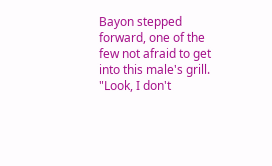Bayon stepped forward, one of the few not afraid to get into this male's grill. "Look, I don't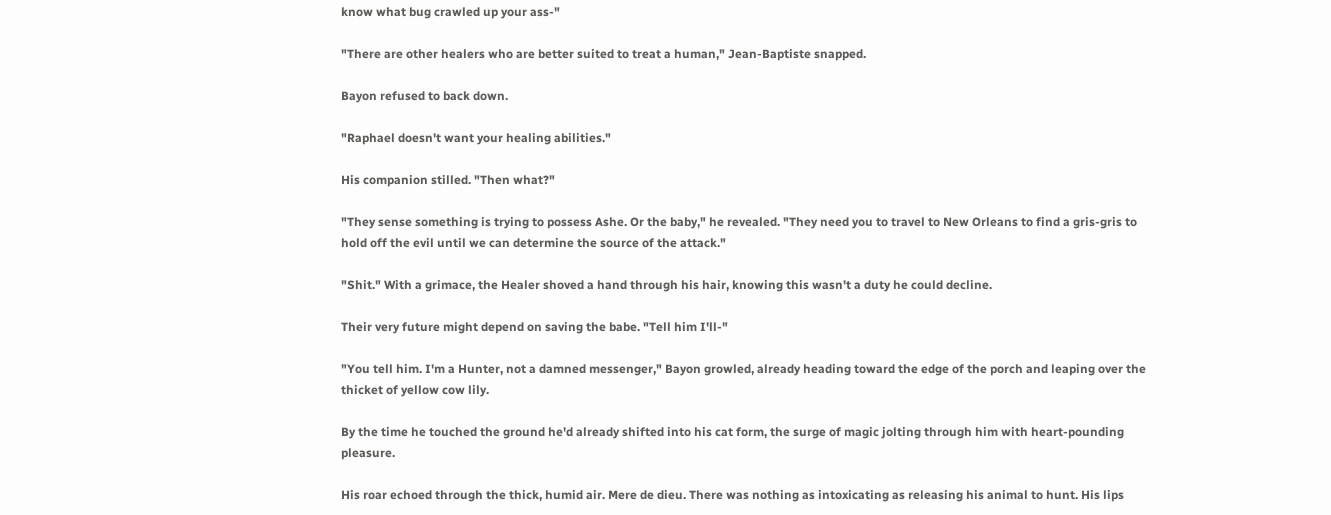know what bug crawled up your ass-"

"There are other healers who are better suited to treat a human," Jean-Baptiste snapped.

Bayon refused to back down.

"Raphael doesn't want your healing abilities."

His companion stilled. "Then what?"

"They sense something is trying to possess Ashe. Or the baby," he revealed. "They need you to travel to New Orleans to find a gris-gris to hold off the evil until we can determine the source of the attack."

"Shit." With a grimace, the Healer shoved a hand through his hair, knowing this wasn't a duty he could decline.

Their very future might depend on saving the babe. "Tell him I'll-"

"You tell him. I'm a Hunter, not a damned messenger," Bayon growled, already heading toward the edge of the porch and leaping over the thicket of yellow cow lily.

By the time he touched the ground he'd already shifted into his cat form, the surge of magic jolting through him with heart-pounding pleasure.

His roar echoed through the thick, humid air. Mere de dieu. There was nothing as intoxicating as releasing his animal to hunt. His lips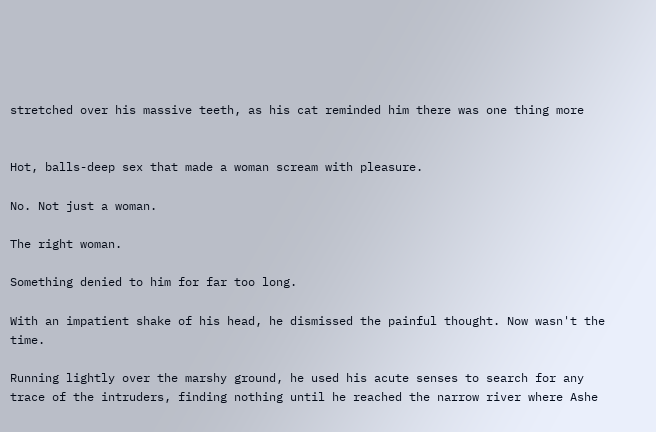stretched over his massive teeth, as his cat reminded him there was one thing more


Hot, balls-deep sex that made a woman scream with pleasure.

No. Not just a woman.

The right woman.

Something denied to him for far too long.

With an impatient shake of his head, he dismissed the painful thought. Now wasn't the time.

Running lightly over the marshy ground, he used his acute senses to search for any trace of the intruders, finding nothing until he reached the narrow river where Ashe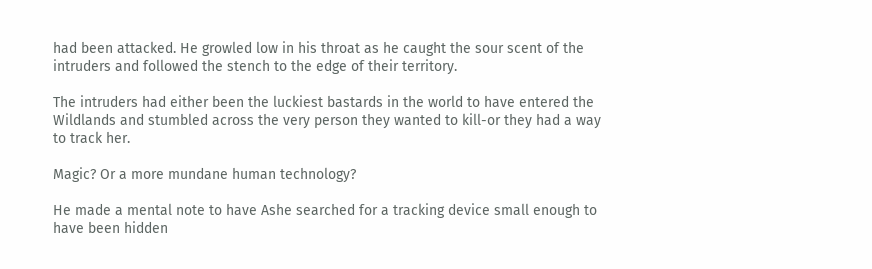had been attacked. He growled low in his throat as he caught the sour scent of the intruders and followed the stench to the edge of their territory.

The intruders had either been the luckiest bastards in the world to have entered the Wildlands and stumbled across the very person they wanted to kill-or they had a way to track her.

Magic? Or a more mundane human technology?

He made a mental note to have Ashe searched for a tracking device small enough to have been hidden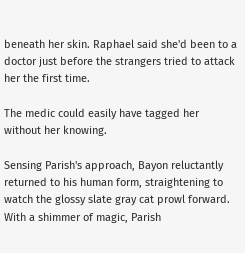beneath her skin. Raphael said she'd been to a doctor just before the strangers tried to attack her the first time.

The medic could easily have tagged her without her knowing.

Sensing Parish's approach, Bayon reluctantly returned to his human form, straightening to watch the glossy slate gray cat prowl forward. With a shimmer of magic, Parish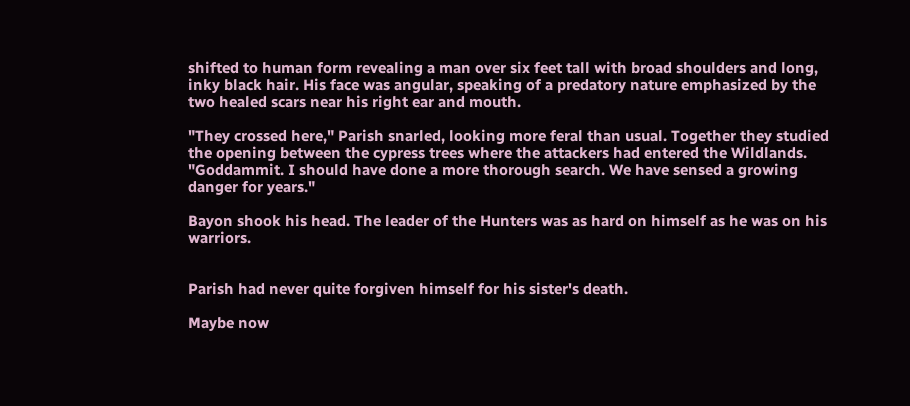shifted to human form revealing a man over six feet tall with broad shoulders and long, inky black hair. His face was angular, speaking of a predatory nature emphasized by the two healed scars near his right ear and mouth.

"They crossed here," Parish snarled, looking more feral than usual. Together they studied the opening between the cypress trees where the attackers had entered the Wildlands. "Goddammit. I should have done a more thorough search. We have sensed a growing danger for years."

Bayon shook his head. The leader of the Hunters was as hard on himself as he was on his warriors.


Parish had never quite forgiven himself for his sister's death.

Maybe now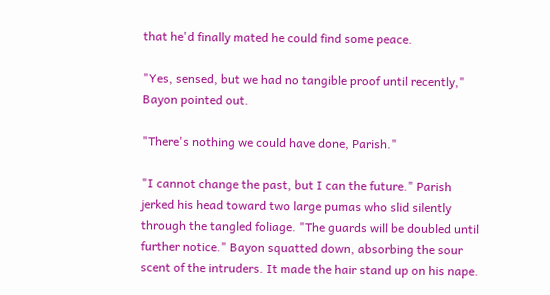that he'd finally mated he could find some peace.

"Yes, sensed, but we had no tangible proof until recently," Bayon pointed out.

"There's nothing we could have done, Parish."

"I cannot change the past, but I can the future." Parish jerked his head toward two large pumas who slid silently through the tangled foliage. "The guards will be doubled until further notice." Bayon squatted down, absorbing the sour scent of the intruders. It made the hair stand up on his nape.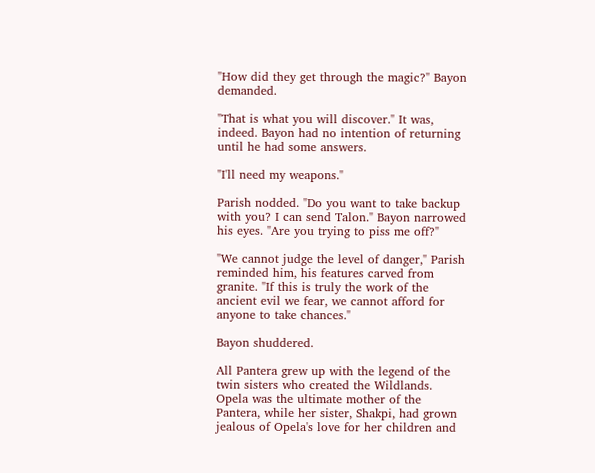"How did they get through the magic?" Bayon demanded.

"That is what you will discover." It was, indeed. Bayon had no intention of returning until he had some answers.

"I'll need my weapons."

Parish nodded. "Do you want to take backup with you? I can send Talon." Bayon narrowed his eyes. "Are you trying to piss me off?"

"We cannot judge the level of danger," Parish reminded him, his features carved from granite. "If this is truly the work of the ancient evil we fear, we cannot afford for anyone to take chances."

Bayon shuddered.

All Pantera grew up with the legend of the twin sisters who created the Wildlands. Opela was the ultimate mother of the Pantera, while her sister, Shakpi, had grown jealous of Opela's love for her children and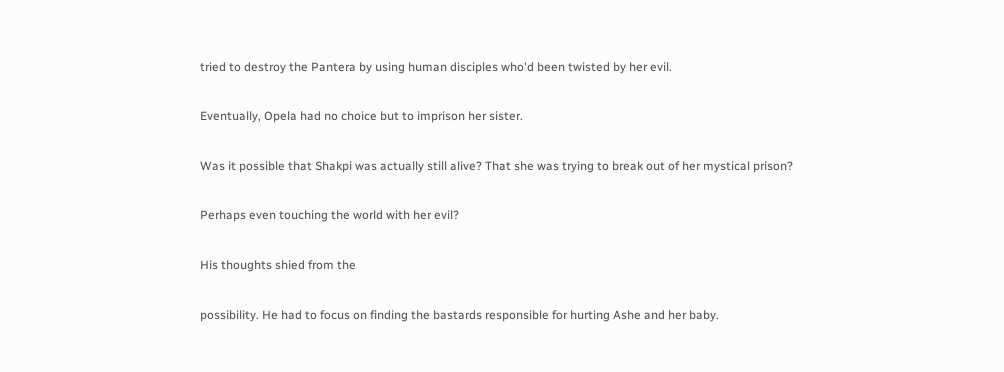tried to destroy the Pantera by using human disciples who'd been twisted by her evil.

Eventually, Opela had no choice but to imprison her sister.

Was it possible that Shakpi was actually still alive? That she was trying to break out of her mystical prison?

Perhaps even touching the world with her evil?

His thoughts shied from the

possibility. He had to focus on finding the bastards responsible for hurting Ashe and her baby.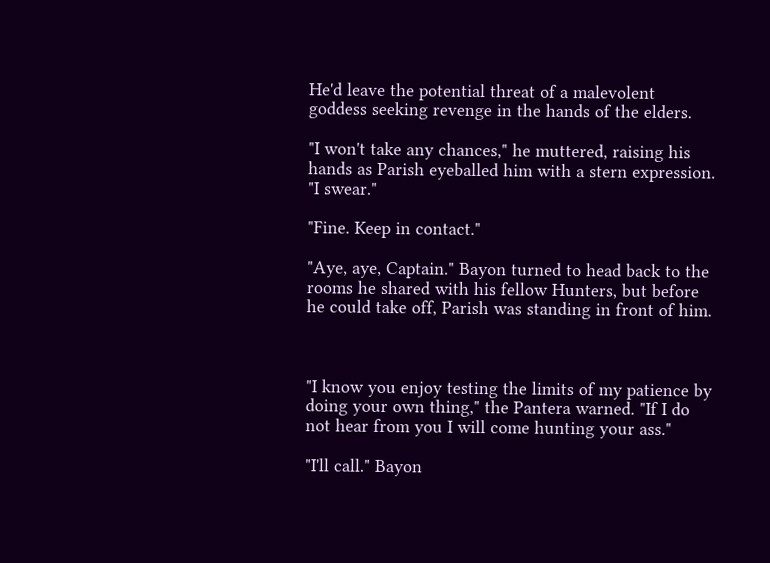He'd leave the potential threat of a malevolent goddess seeking revenge in the hands of the elders.

"I won't take any chances," he muttered, raising his hands as Parish eyeballed him with a stern expression. "I swear."

"Fine. Keep in contact."

"Aye, aye, Captain." Bayon turned to head back to the rooms he shared with his fellow Hunters, but before he could take off, Parish was standing in front of him.



"I know you enjoy testing the limits of my patience by doing your own thing," the Pantera warned. "If I do not hear from you I will come hunting your ass."

"I'll call." Bayon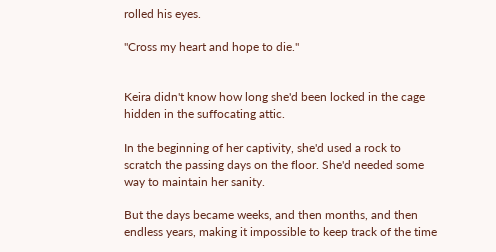rolled his eyes.

"Cross my heart and hope to die."


Keira didn't know how long she'd been locked in the cage hidden in the suffocating attic.

In the beginning of her captivity, she'd used a rock to scratch the passing days on the floor. She'd needed some way to maintain her sanity.

But the days became weeks, and then months, and then endless years, making it impossible to keep track of the time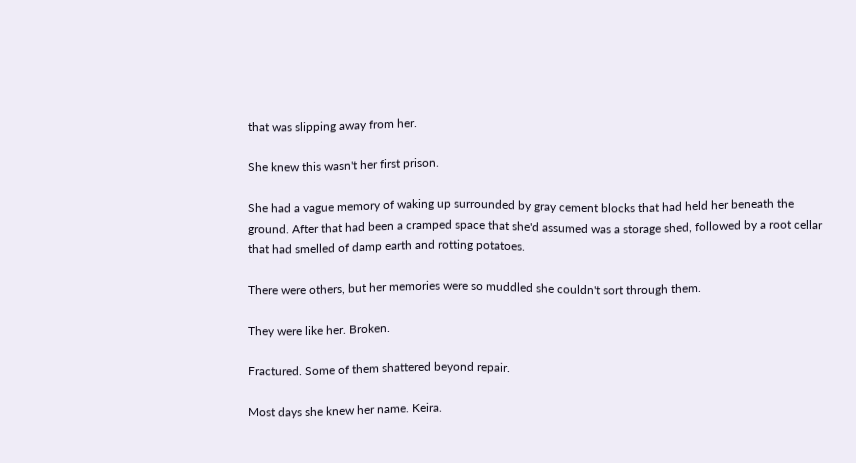that was slipping away from her.

She knew this wasn't her first prison.

She had a vague memory of waking up surrounded by gray cement blocks that had held her beneath the ground. After that had been a cramped space that she'd assumed was a storage shed, followed by a root cellar that had smelled of damp earth and rotting potatoes.

There were others, but her memories were so muddled she couldn't sort through them.

They were like her. Broken.

Fractured. Some of them shattered beyond repair.

Most days she knew her name. Keira.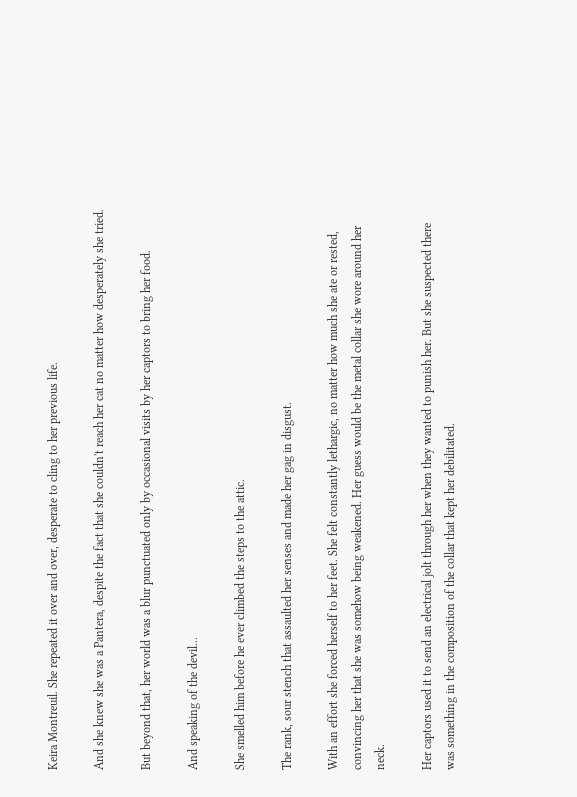Keira Montreuil. She repeated it over and over, desperate to cling to her previous life.

And she knew she was a Pantera, despite the fact that she couldn't reach her cat no matter how desperately she tried.

But beyond that, her world was a blur punctuated only by occasional visits by her captors to bring her food.

And speaking of the devil...

She smelled him before he ever climbed the steps to the attic.

The rank, sour stench that assaulted her senses and made her gag in disgust.

With an effort she forced herself to her feet. She felt constantly lethargic, no matter how much she ate or rested, convincing her that she was somehow being weakened. Her guess would be the metal collar she wore around her neck.

Her captors used it to send an electrical jolt through her when they wanted to punish her. But she suspected there was something in the composition of the collar that kept her debilitated.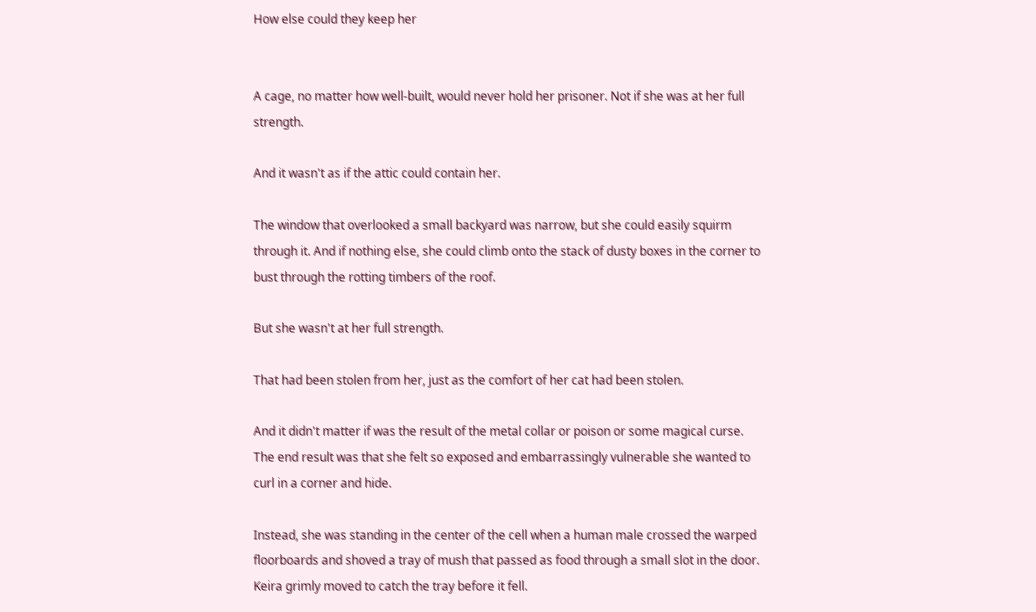How else could they keep her


A cage, no matter how well-built, would never hold her prisoner. Not if she was at her full strength.

And it wasn't as if the attic could contain her.

The window that overlooked a small backyard was narrow, but she could easily squirm through it. And if nothing else, she could climb onto the stack of dusty boxes in the corner to bust through the rotting timbers of the roof.

But she wasn't at her full strength.

That had been stolen from her, just as the comfort of her cat had been stolen.

And it didn't matter if was the result of the metal collar or poison or some magical curse. The end result was that she felt so exposed and embarrassingly vulnerable she wanted to curl in a corner and hide.

Instead, she was standing in the center of the cell when a human male crossed the warped floorboards and shoved a tray of mush that passed as food through a small slot in the door. Keira grimly moved to catch the tray before it fell.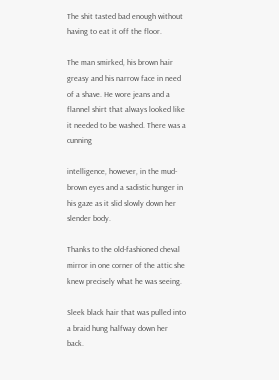The shit tasted bad enough without having to eat it off the floor.

The man smirked, his brown hair greasy and his narrow face in need of a shave. He wore jeans and a flannel shirt that always looked like it needed to be washed. There was a cunning

intelligence, however, in the mud-brown eyes and a sadistic hunger in his gaze as it slid slowly down her slender body.

Thanks to the old-fashioned cheval mirror in one corner of the attic she knew precisely what he was seeing.

Sleek black hair that was pulled into a braid hung halfway down her back.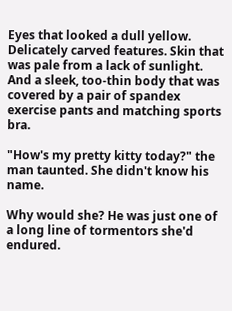Eyes that looked a dull yellow. Delicately carved features. Skin that was pale from a lack of sunlight. And a sleek, too-thin body that was covered by a pair of spandex exercise pants and matching sports bra.

"How's my pretty kitty today?" the man taunted. She didn't know his name.

Why would she? He was just one of a long line of tormentors she'd endured.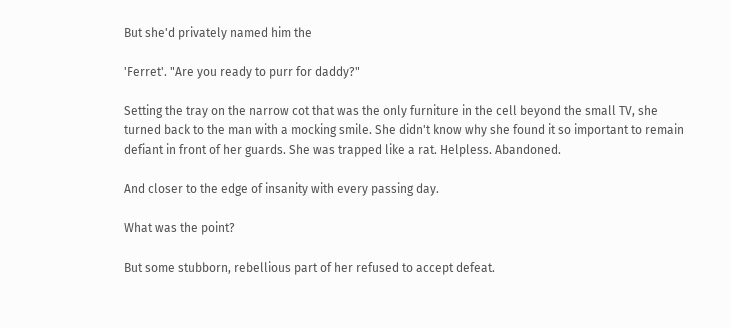But she'd privately named him the

'Ferret'. "Are you ready to purr for daddy?"

Setting the tray on the narrow cot that was the only furniture in the cell beyond the small TV, she turned back to the man with a mocking smile. She didn't know why she found it so important to remain defiant in front of her guards. She was trapped like a rat. Helpless. Abandoned.

And closer to the edge of insanity with every passing day.

What was the point?

But some stubborn, rebellious part of her refused to accept defeat.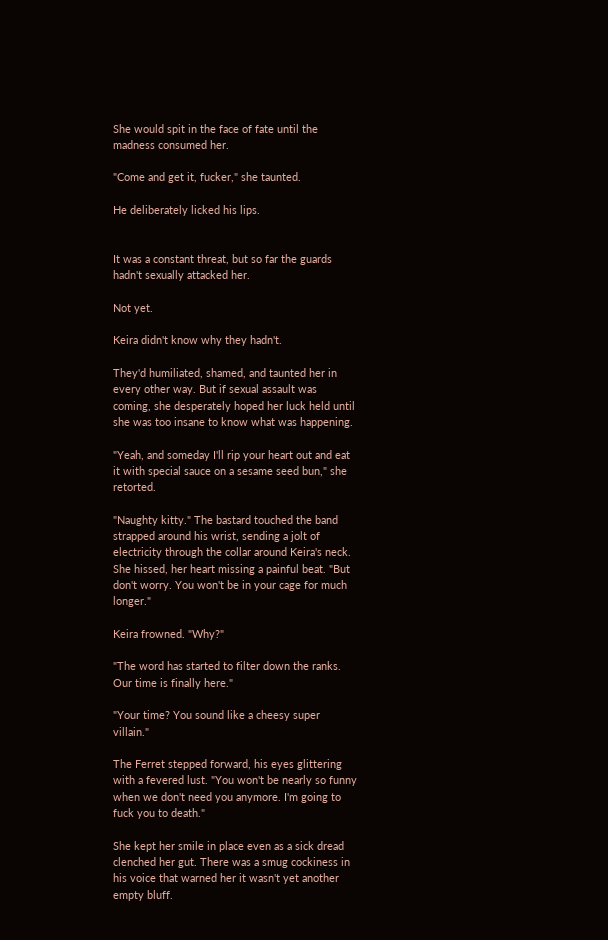She would spit in the face of fate until the madness consumed her.

"Come and get it, fucker," she taunted.

He deliberately licked his lips.


It was a constant threat, but so far the guards hadn't sexually attacked her.

Not yet.

Keira didn't know why they hadn't.

They'd humiliated, shamed, and taunted her in every other way. But if sexual assault was coming, she desperately hoped her luck held until she was too insane to know what was happening.

"Yeah, and someday I'll rip your heart out and eat it with special sauce on a sesame seed bun," she retorted.

"Naughty kitty." The bastard touched the band strapped around his wrist, sending a jolt of electricity through the collar around Keira's neck. She hissed, her heart missing a painful beat. "But don't worry. You won't be in your cage for much longer."

Keira frowned. "Why?"

"The word has started to filter down the ranks. Our time is finally here."

"Your time? You sound like a cheesy super villain."

The Ferret stepped forward, his eyes glittering with a fevered lust. "You won't be nearly so funny when we don't need you anymore. I'm going to fuck you to death."

She kept her smile in place even as a sick dread clenched her gut. There was a smug cockiness in his voice that warned her it wasn't yet another empty bluff.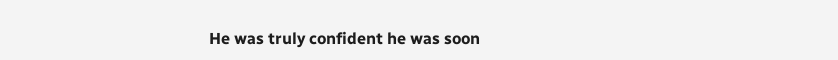He was truly confident he was soon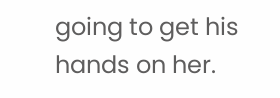going to get his hands on her.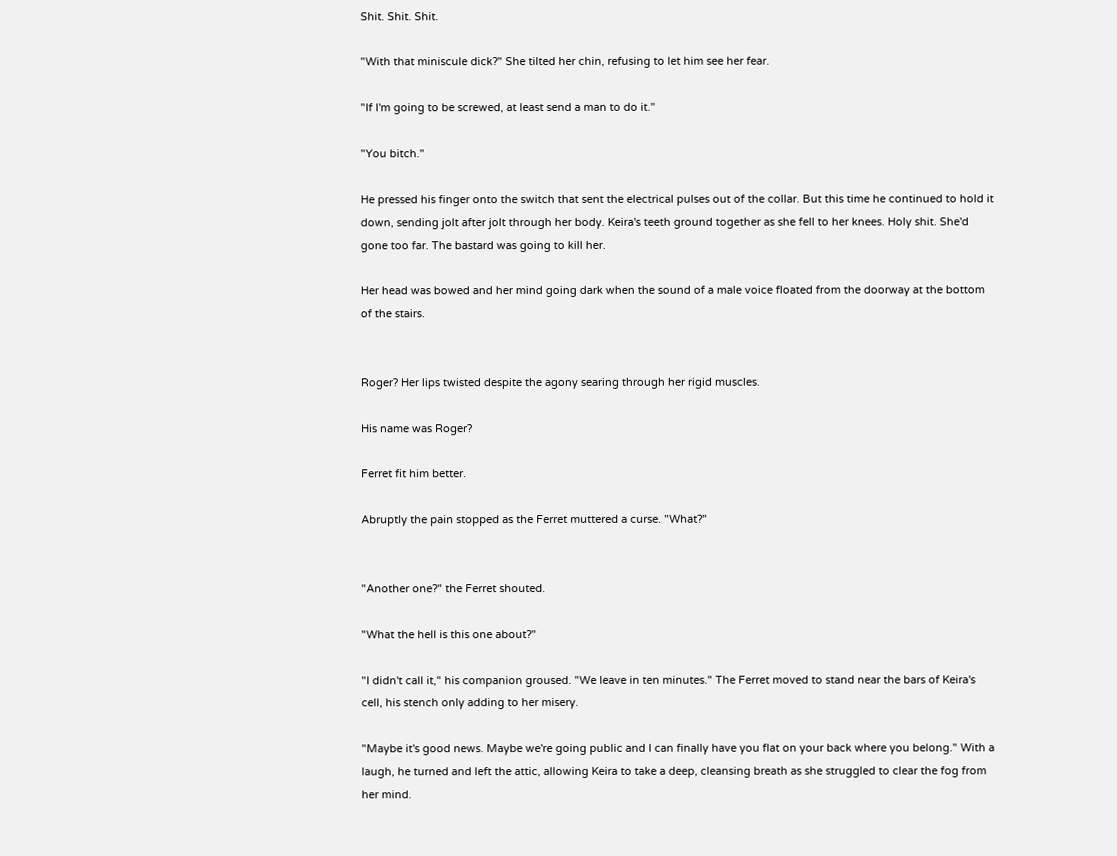Shit. Shit. Shit.

"With that miniscule dick?" She tilted her chin, refusing to let him see her fear.

"If I'm going to be screwed, at least send a man to do it."

"You bitch."

He pressed his finger onto the switch that sent the electrical pulses out of the collar. But this time he continued to hold it down, sending jolt after jolt through her body. Keira's teeth ground together as she fell to her knees. Holy shit. She'd gone too far. The bastard was going to kill her.

Her head was bowed and her mind going dark when the sound of a male voice floated from the doorway at the bottom of the stairs.


Roger? Her lips twisted despite the agony searing through her rigid muscles.

His name was Roger?

Ferret fit him better.

Abruptly the pain stopped as the Ferret muttered a curse. "What?"


"Another one?" the Ferret shouted.

"What the hell is this one about?"

"I didn't call it," his companion groused. "We leave in ten minutes." The Ferret moved to stand near the bars of Keira's cell, his stench only adding to her misery.

"Maybe it's good news. Maybe we're going public and I can finally have you flat on your back where you belong." With a laugh, he turned and left the attic, allowing Keira to take a deep, cleansing breath as she struggled to clear the fog from her mind.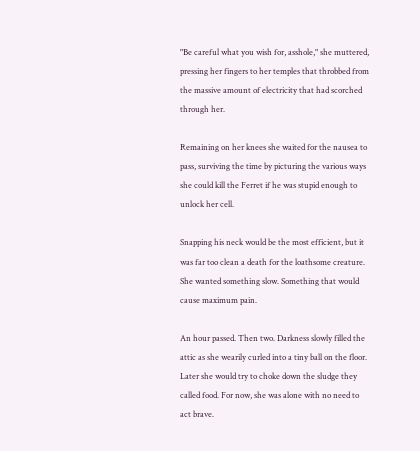"Be careful what you wish for, asshole," she muttered, pressing her fingers to her temples that throbbed from the massive amount of electricity that had scorched through her.

Remaining on her knees she waited for the nausea to pass, surviving the time by picturing the various ways she could kill the Ferret if he was stupid enough to unlock her cell.

Snapping his neck would be the most efficient, but it was far too clean a death for the loathsome creature. She wanted something slow. Something that would cause maximum pain.

An hour passed. Then two. Darkness slowly filled the attic as she wearily curled into a tiny ball on the floor. Later she would try to choke down the sludge they called food. For now, she was alone with no need to act brave.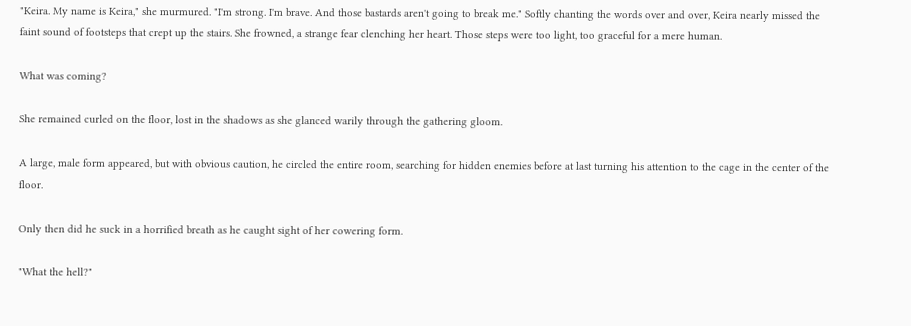"Keira. My name is Keira," she murmured. "I'm strong. I'm brave. And those bastards aren't going to break me." Softly chanting the words over and over, Keira nearly missed the faint sound of footsteps that crept up the stairs. She frowned, a strange fear clenching her heart. Those steps were too light, too graceful for a mere human.

What was coming?

She remained curled on the floor, lost in the shadows as she glanced warily through the gathering gloom.

A large, male form appeared, but with obvious caution, he circled the entire room, searching for hidden enemies before at last turning his attention to the cage in the center of the floor.

Only then did he suck in a horrified breath as he caught sight of her cowering form.

"What the hell?"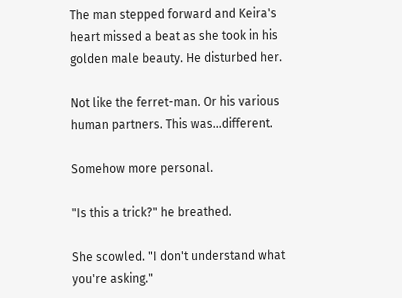The man stepped forward and Keira's heart missed a beat as she took in his golden male beauty. He disturbed her.

Not like the ferret-man. Or his various human partners. This was...different.

Somehow more personal.

"Is this a trick?" he breathed.

She scowled. "I don't understand what you're asking."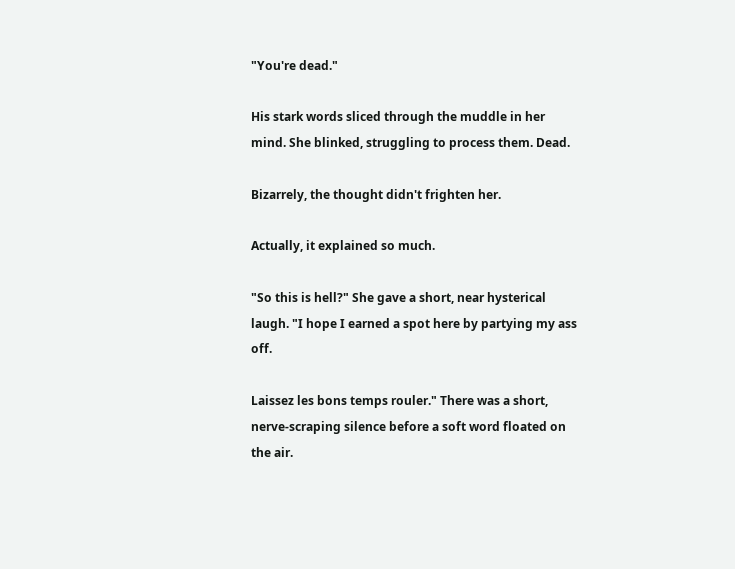"You're dead."

His stark words sliced through the muddle in her mind. She blinked, struggling to process them. Dead.

Bizarrely, the thought didn't frighten her.

Actually, it explained so much.

"So this is hell?" She gave a short, near hysterical laugh. "I hope I earned a spot here by partying my ass off.

Laissez les bons temps rouler." There was a short, nerve-scraping silence before a soft word floated on the air.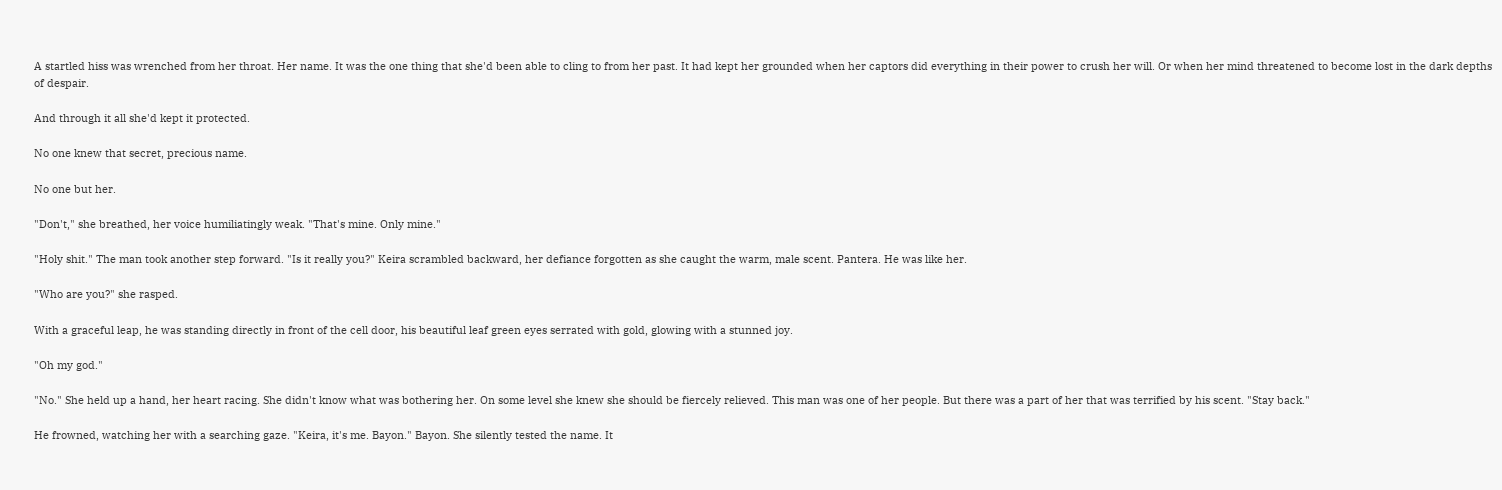A startled hiss was wrenched from her throat. Her name. It was the one thing that she'd been able to cling to from her past. It had kept her grounded when her captors did everything in their power to crush her will. Or when her mind threatened to become lost in the dark depths of despair.

And through it all she'd kept it protected.

No one knew that secret, precious name.

No one but her.

"Don't," she breathed, her voice humiliatingly weak. "That's mine. Only mine."

"Holy shit." The man took another step forward. "Is it really you?" Keira scrambled backward, her defiance forgotten as she caught the warm, male scent. Pantera. He was like her.

"Who are you?" she rasped.

With a graceful leap, he was standing directly in front of the cell door, his beautiful leaf green eyes serrated with gold, glowing with a stunned joy.

"Oh my god."

"No." She held up a hand, her heart racing. She didn't know what was bothering her. On some level she knew she should be fiercely relieved. This man was one of her people. But there was a part of her that was terrified by his scent. "Stay back."

He frowned, watching her with a searching gaze. "Keira, it's me. Bayon." Bayon. She silently tested the name. It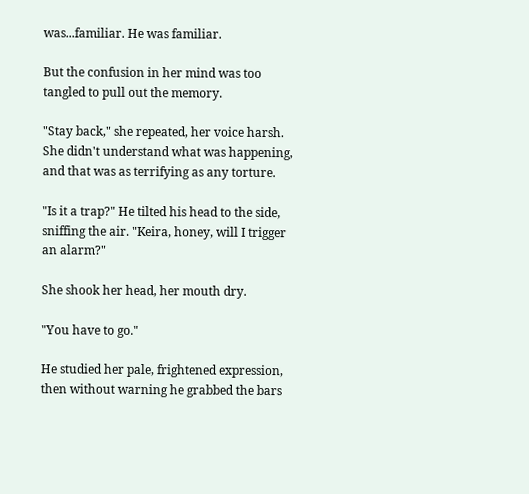was...familiar. He was familiar.

But the confusion in her mind was too tangled to pull out the memory.

"Stay back," she repeated, her voice harsh. She didn't understand what was happening, and that was as terrifying as any torture.

"Is it a trap?" He tilted his head to the side, sniffing the air. "Keira, honey, will I trigger an alarm?"

She shook her head, her mouth dry.

"You have to go."

He studied her pale, frightened expression, then without warning he grabbed the bars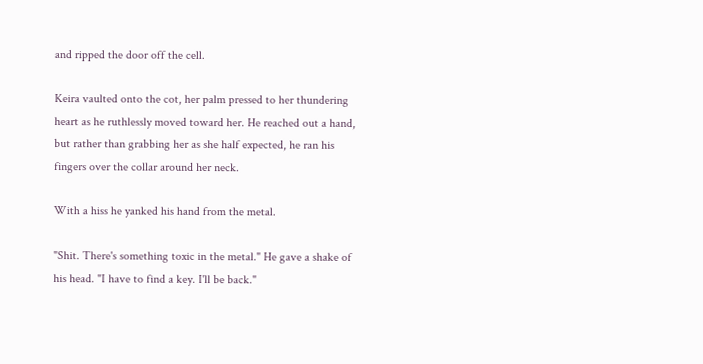and ripped the door off the cell.

Keira vaulted onto the cot, her palm pressed to her thundering heart as he ruthlessly moved toward her. He reached out a hand, but rather than grabbing her as she half expected, he ran his fingers over the collar around her neck.

With a hiss he yanked his hand from the metal.

"Shit. There's something toxic in the metal." He gave a shake of his head. "I have to find a key. I'll be back."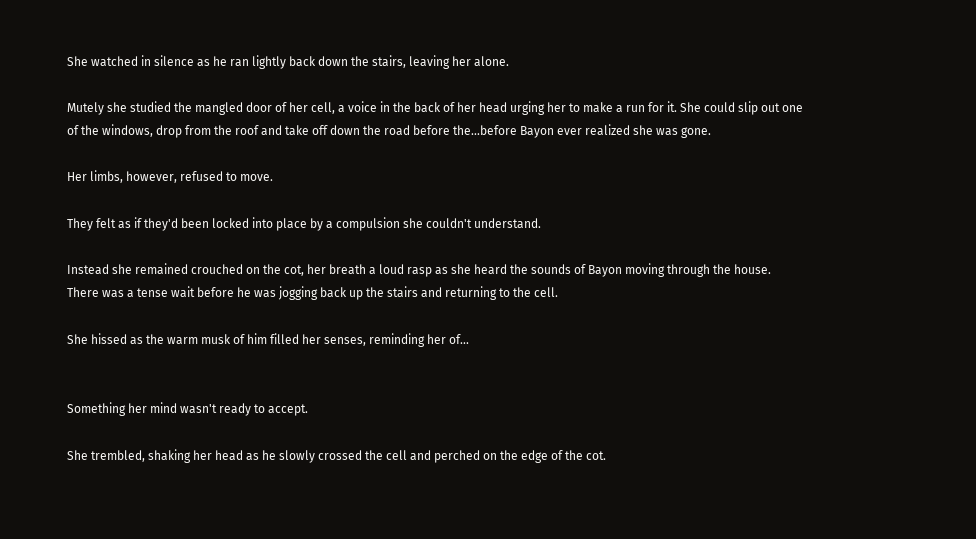She watched in silence as he ran lightly back down the stairs, leaving her alone.

Mutely she studied the mangled door of her cell, a voice in the back of her head urging her to make a run for it. She could slip out one of the windows, drop from the roof and take off down the road before the...before Bayon ever realized she was gone.

Her limbs, however, refused to move.

They felt as if they'd been locked into place by a compulsion she couldn't understand.

Instead she remained crouched on the cot, her breath a loud rasp as she heard the sounds of Bayon moving through the house. There was a tense wait before he was jogging back up the stairs and returning to the cell.

She hissed as the warm musk of him filled her senses, reminding her of...


Something her mind wasn't ready to accept.

She trembled, shaking her head as he slowly crossed the cell and perched on the edge of the cot.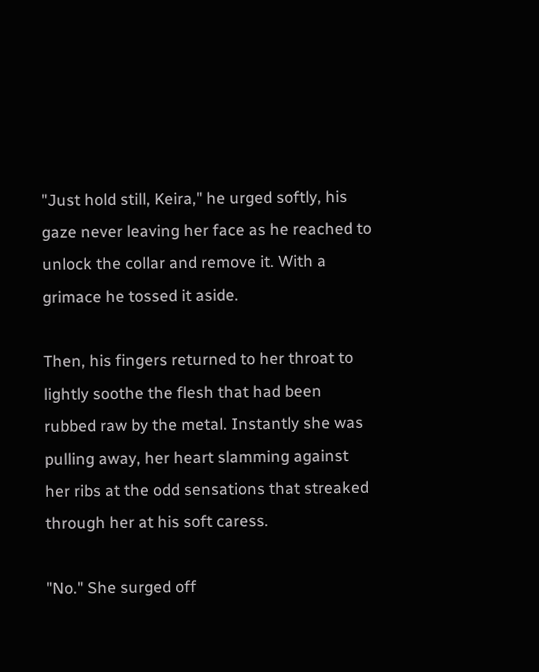"Just hold still, Keira," he urged softly, his gaze never leaving her face as he reached to unlock the collar and remove it. With a grimace he tossed it aside.

Then, his fingers returned to her throat to lightly soothe the flesh that had been rubbed raw by the metal. Instantly she was pulling away, her heart slamming against her ribs at the odd sensations that streaked through her at his soft caress.

"No." She surged off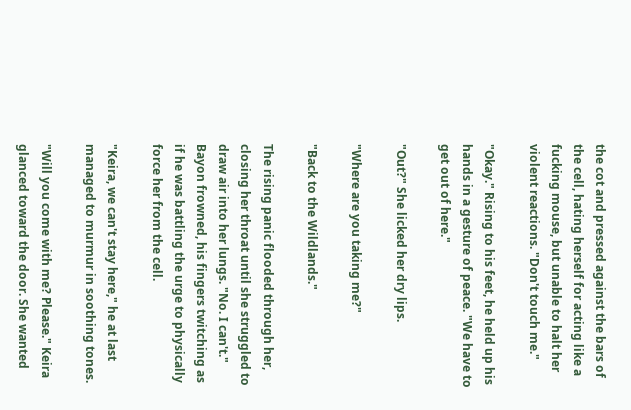the cot and pressed against the bars of the cell, hating herself for acting like a fucking mouse, but unable to halt her violent reactions. "Don't touch me."

"Okay." Rising to his feet, he held up his hands in a gesture of peace. "We have to get out of here."

"Out?" She licked her dry lips.

"Where are you taking me?"

"Back to the Wildlands."

The rising panic flooded through her, closing her throat until she struggled to draw air into her lungs. "No. I can't." Bayon frowned, his fingers twitching as if he was battling the urge to physically force her from the cell.

"Keira, we can't stay here," he at last managed to murmur in soothing tones.

"Will you come with me? Please." Keira glanced toward the door. She wanted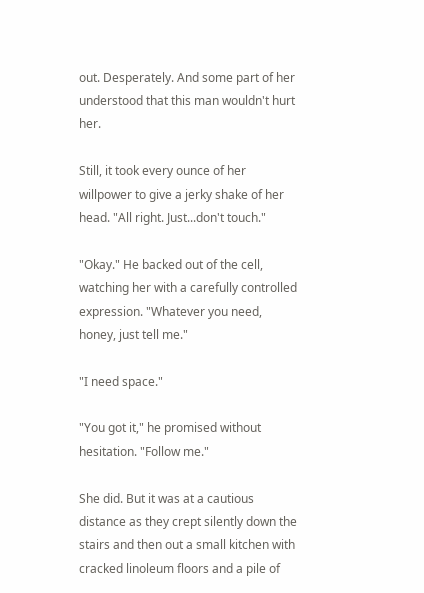out. Desperately. And some part of her understood that this man wouldn't hurt her.

Still, it took every ounce of her willpower to give a jerky shake of her head. "All right. Just...don't touch."

"Okay." He backed out of the cell, watching her with a carefully controlled expression. "Whatever you need, honey, just tell me."

"I need space."

"You got it," he promised without hesitation. "Follow me."

She did. But it was at a cautious distance as they crept silently down the stairs and then out a small kitchen with cracked linoleum floors and a pile of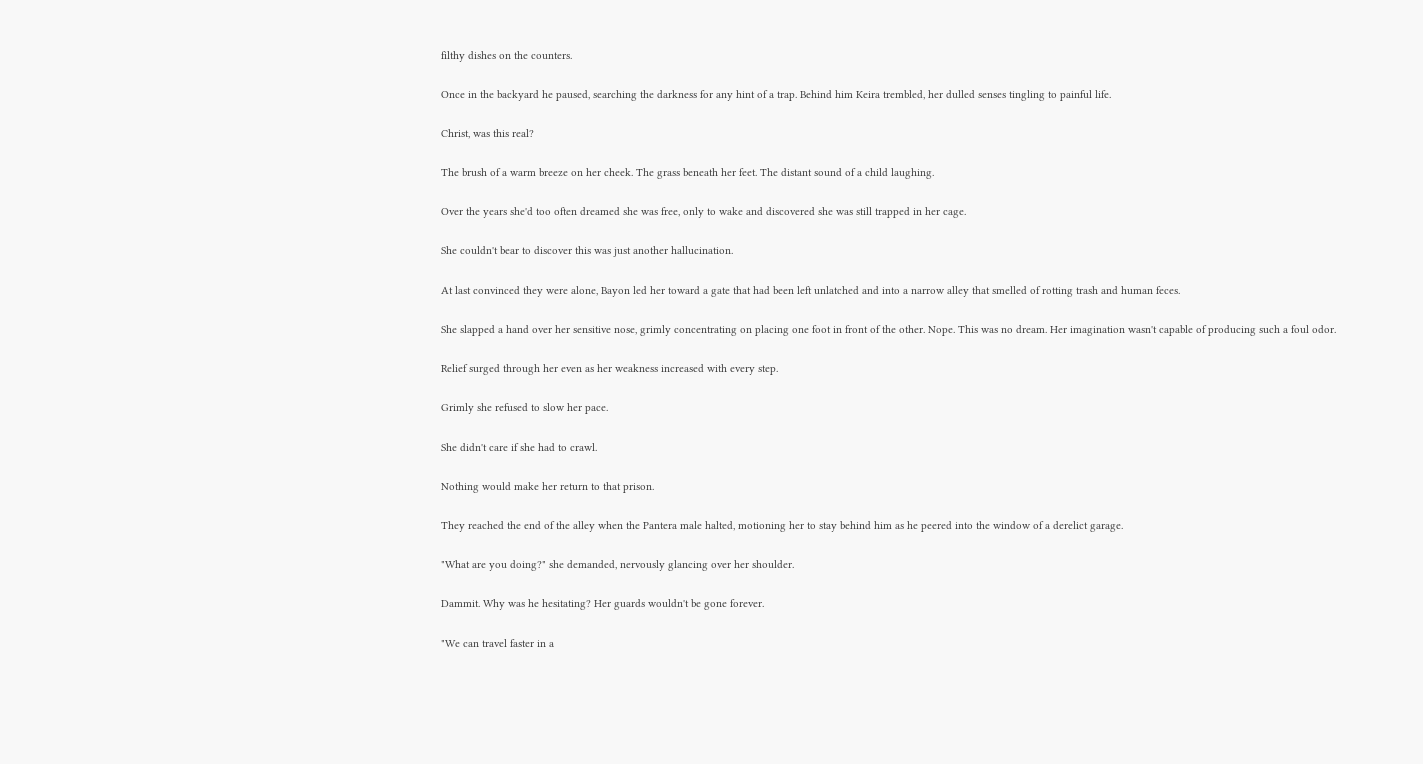filthy dishes on the counters.

Once in the backyard he paused, searching the darkness for any hint of a trap. Behind him Keira trembled, her dulled senses tingling to painful life.

Christ, was this real?

The brush of a warm breeze on her cheek. The grass beneath her feet. The distant sound of a child laughing.

Over the years she'd too often dreamed she was free, only to wake and discovered she was still trapped in her cage.

She couldn't bear to discover this was just another hallucination.

At last convinced they were alone, Bayon led her toward a gate that had been left unlatched and into a narrow alley that smelled of rotting trash and human feces.

She slapped a hand over her sensitive nose, grimly concentrating on placing one foot in front of the other. Nope. This was no dream. Her imagination wasn't capable of producing such a foul odor.

Relief surged through her even as her weakness increased with every step.

Grimly she refused to slow her pace.

She didn't care if she had to crawl.

Nothing would make her return to that prison.

They reached the end of the alley when the Pantera male halted, motioning her to stay behind him as he peered into the window of a derelict garage.

"What are you doing?" she demanded, nervously glancing over her shoulder.

Dammit. Why was he hesitating? Her guards wouldn't be gone forever.

"We can travel faster in a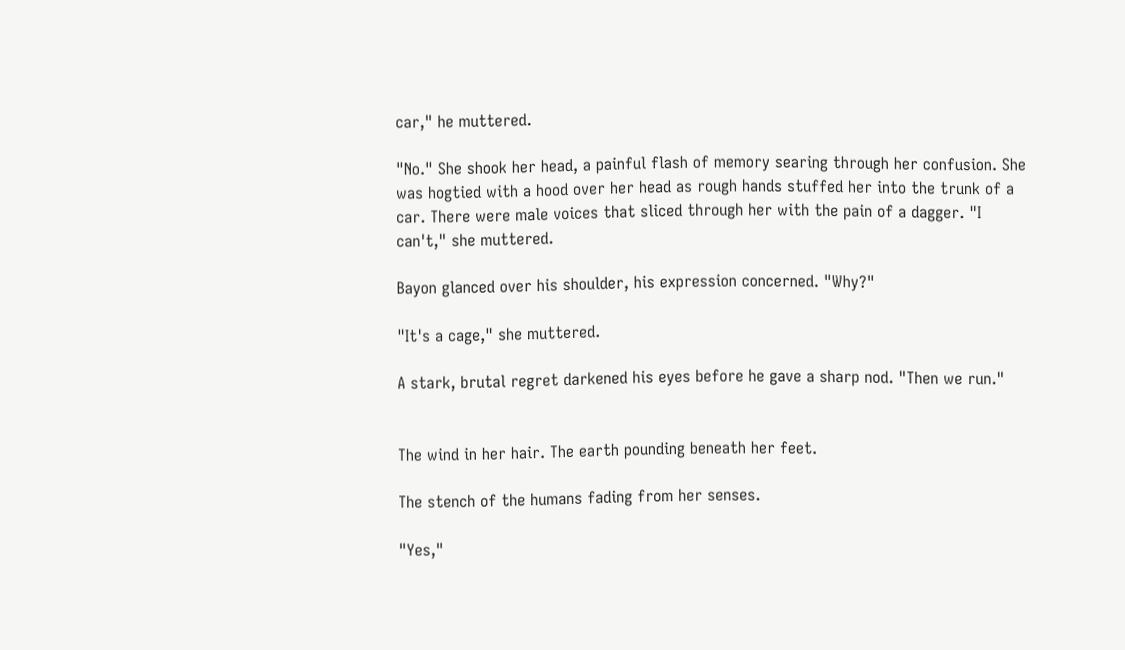car," he muttered.

"No." She shook her head, a painful flash of memory searing through her confusion. She was hogtied with a hood over her head as rough hands stuffed her into the trunk of a car. There were male voices that sliced through her with the pain of a dagger. "I can't," she muttered.

Bayon glanced over his shoulder, his expression concerned. "Why?"

"It's a cage," she muttered.

A stark, brutal regret darkened his eyes before he gave a sharp nod. "Then we run."


The wind in her hair. The earth pounding beneath her feet.

The stench of the humans fading from her senses.

"Yes,"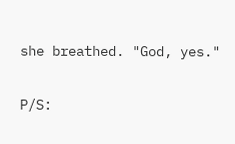she breathed. "God, yes."

P/S: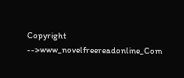Copyright -->www_novelfreereadonline_Com